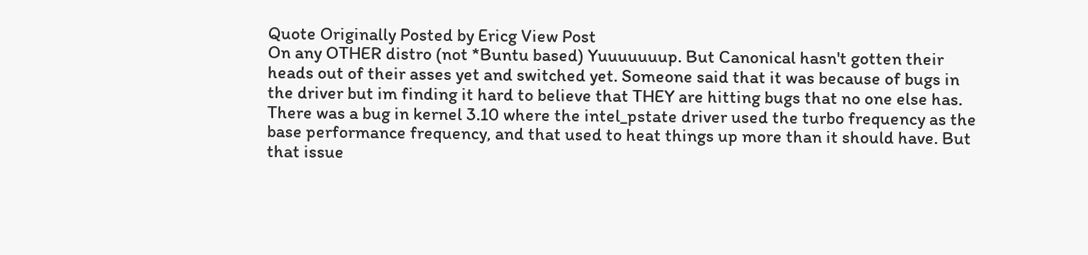Quote Originally Posted by Ericg View Post
On any OTHER distro (not *Buntu based) Yuuuuuuup. But Canonical hasn't gotten their heads out of their asses yet and switched yet. Someone said that it was because of bugs in the driver but im finding it hard to believe that THEY are hitting bugs that no one else has.
There was a bug in kernel 3.10 where the intel_pstate driver used the turbo frequency as the base performance frequency, and that used to heat things up more than it should have. But that issue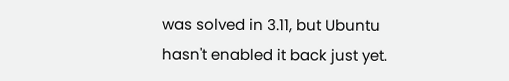was solved in 3.11, but Ubuntu hasn't enabled it back just yet.